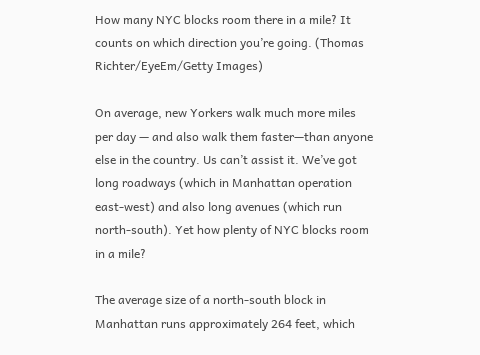How many NYC blocks room there in a mile? It counts on which direction you’re going. (Thomas Richter/EyeEm/Getty Images)

On average, new Yorkers walk much more miles per day — and also walk them faster—than anyone else in the country. Us can’t assist it. We’ve got long roadways (which in Manhattan operation east-west) and also long avenues (which run north-south). Yet how plenty of NYC blocks room in a mile?

The average size of a north-south block in Manhattan runs approximately 264 feet, which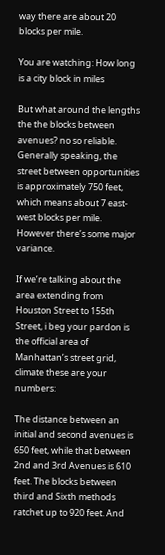way there are about 20 blocks per mile.

You are watching: How long is a city block in miles

But what around the lengths the the blocks between avenues? no so reliable. Generally speaking, the street between opportunities is approximately 750 feet, which means about 7 east-west blocks per mile. However there’s some major variance.

If we’re talking about the area extending from Houston Street to 155th Street, i beg your pardon is the official area of Manhattan’s street grid, climate these are your numbers:

The distance between an initial and second avenues is 650 feet, while that between 2nd and 3rd Avenues is 610 feet. The blocks between third and Sixth methods ratchet up to 920 feet. And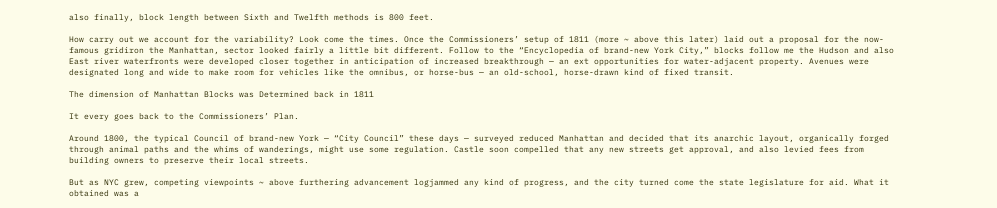also finally, block length between Sixth and Twelfth methods is 800 feet.

How carry out we account for the variability? Look come the times. Once the Commissioners’ setup of 1811 (more ~ above this later) laid out a proposal for the now-famous gridiron the Manhattan, sector looked fairly a little bit different. Follow to the “Encyclopedia of brand-new York City,” blocks follow me the Hudson and also East river waterfronts were developed closer together in anticipation of increased breakthrough — an ext opportunities for water-adjacent property. Avenues were designated long and wide to make room for vehicles like the omnibus, or horse-bus — an old-school, horse-drawn kind of fixed transit.

The dimension of Manhattan Blocks was Determined back in 1811

It every goes back to the Commissioners’ Plan.

Around 1800, the typical Council of brand-new York — “City Council” these days — surveyed reduced Manhattan and decided that its anarchic layout, organically forged through animal paths and the whims of wanderings, might use some regulation. Castle soon compelled that any new streets get approval, and also levied fees from building owners to preserve their local streets.

But as NYC grew, competing viewpoints ~ above furthering advancement logjammed any kind of progress, and the city turned come the state legislature for aid. What it obtained was a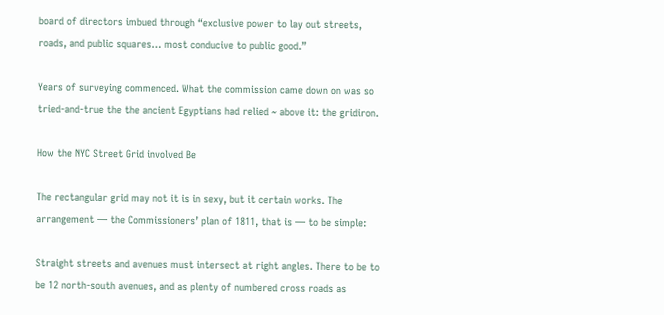board of directors imbued through “exclusive power to lay out streets, roads, and public squares… most conducive to public good.”

Years of surveying commenced. What the commission came down on was so tried-and-true the the ancient Egyptians had relied ~ above it: the gridiron.

How the NYC Street Grid involved Be

The rectangular grid may not it is in sexy, but it certain works. The arrangement — the Commissioners’ plan of 1811, that is — to be simple:

Straight streets and avenues must intersect at right angles. There to be to be 12 north-south avenues, and as plenty of numbered cross roads as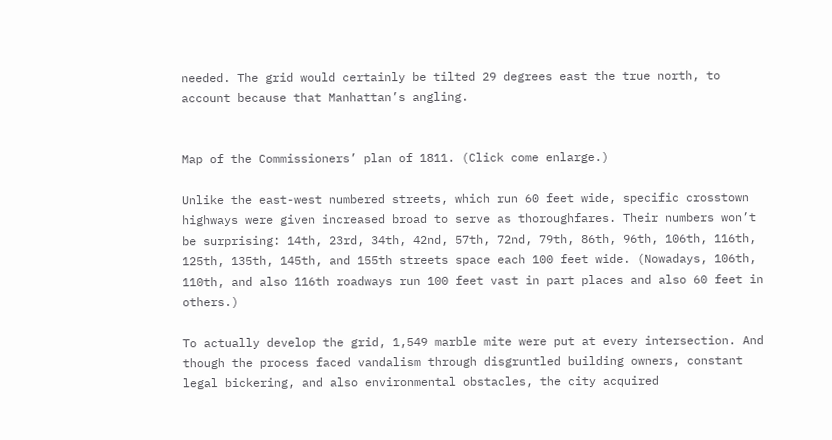needed. The grid would certainly be tilted 29 degrees east the true north, to account because that Manhattan’s angling.


Map of the Commissioners’ plan of 1811. (Click come enlarge.)

Unlike the east-west numbered streets, which run 60 feet wide, specific crosstown highways were given increased broad to serve as thoroughfares. Their numbers won’t be surprising: 14th, 23rd, 34th, 42nd, 57th, 72nd, 79th, 86th, 96th, 106th, 116th, 125th, 135th, 145th, and 155th streets space each 100 feet wide. (Nowadays, 106th, 110th, and also 116th roadways run 100 feet vast in part places and also 60 feet in others.)

To actually develop the grid, 1,549 marble mite were put at every intersection. And though the process faced vandalism through disgruntled building owners, constant legal bickering, and also environmental obstacles, the city acquired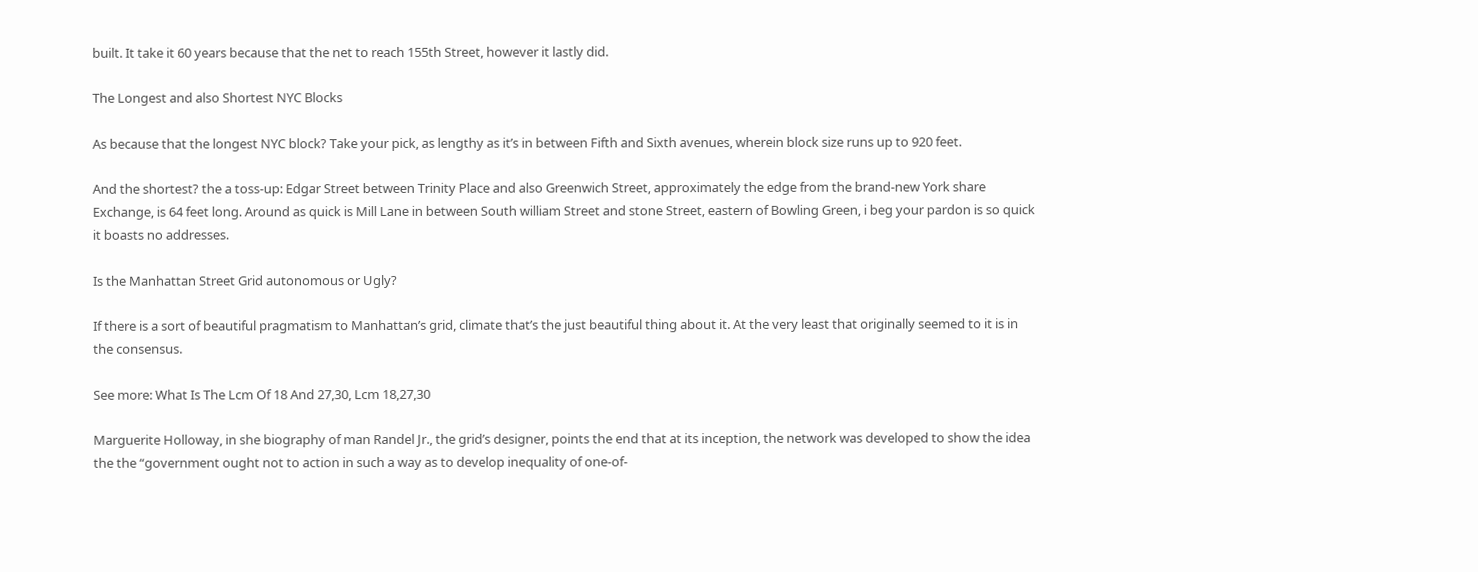built. It take it 60 years because that the net to reach 155th Street, however it lastly did.

The Longest and also Shortest NYC Blocks

As because that the longest NYC block? Take your pick, as lengthy as it’s in between Fifth and Sixth avenues, wherein block size runs up to 920 feet.

And the shortest? the a toss-up: Edgar Street between Trinity Place and also Greenwich Street, approximately the edge from the brand-new York share Exchange, is 64 feet long. Around as quick is Mill Lane in between South william Street and stone Street, eastern of Bowling Green, i beg your pardon is so quick it boasts no addresses.

Is the Manhattan Street Grid autonomous or Ugly?

If there is a sort of beautiful pragmatism to Manhattan’s grid, climate that’s the just beautiful thing about it. At the very least that originally seemed to it is in the consensus.

See more: What Is The Lcm Of 18 And 27,30, Lcm 18,27,30

Marguerite Holloway, in she biography of man Randel Jr., the grid’s designer, points the end that at its inception, the network was developed to show the idea the the “government ought not to action in such a way as to develop inequality of one-of-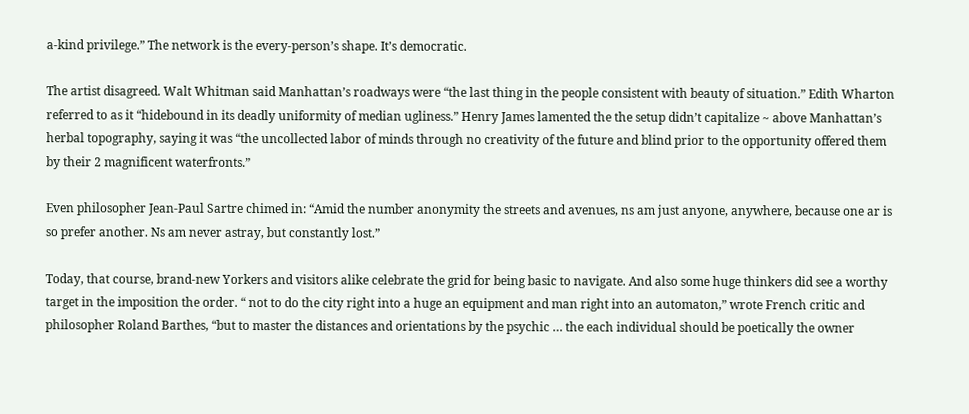a-kind privilege.” The network is the every-person’s shape. It’s democratic.

The artist disagreed. Walt Whitman said Manhattan’s roadways were “the last thing in the people consistent with beauty of situation.” Edith Wharton referred to as it “hidebound in its deadly uniformity of median ugliness.” Henry James lamented the the setup didn’t capitalize ~ above Manhattan’s herbal topography, saying it was “the uncollected labor of minds through no creativity of the future and blind prior to the opportunity offered them by their 2 magnificent waterfronts.”

Even philosopher Jean-Paul Sartre chimed in: “Amid the number anonymity the streets and avenues, ns am just anyone, anywhere, because one ar is so prefer another. Ns am never astray, but constantly lost.”

Today, that course, brand-new Yorkers and visitors alike celebrate the grid for being basic to navigate. And also some huge thinkers did see a worthy target in the imposition the order. “ not to do the city right into a huge an equipment and man right into an automaton,” wrote French critic and philosopher Roland Barthes, “but to master the distances and orientations by the psychic … the each individual should be poetically the owner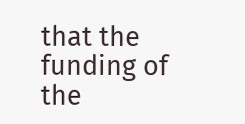that the funding of the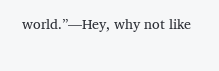world.”—Hey, why not like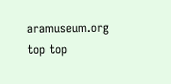aramuseum.org top top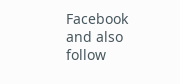Facebook and also follow